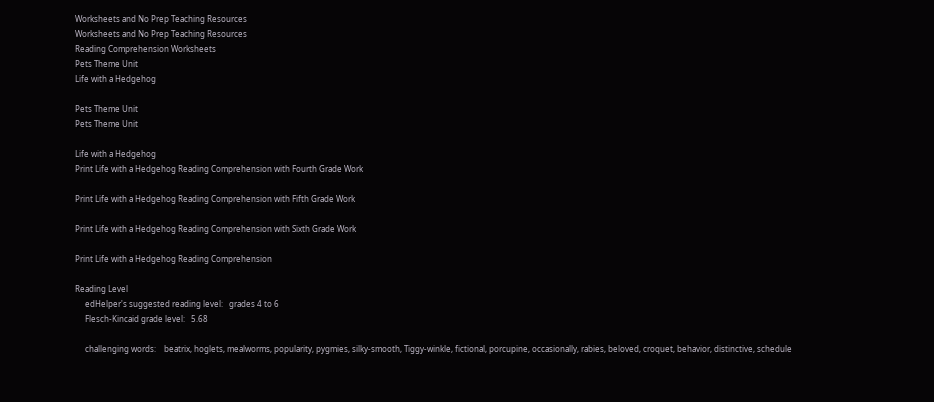Worksheets and No Prep Teaching Resources
Worksheets and No Prep Teaching Resources
Reading Comprehension Worksheets
Pets Theme Unit
Life with a Hedgehog

Pets Theme Unit
Pets Theme Unit

Life with a Hedgehog
Print Life with a Hedgehog Reading Comprehension with Fourth Grade Work

Print Life with a Hedgehog Reading Comprehension with Fifth Grade Work

Print Life with a Hedgehog Reading Comprehension with Sixth Grade Work

Print Life with a Hedgehog Reading Comprehension

Reading Level
     edHelper's suggested reading level:   grades 4 to 6
     Flesch-Kincaid grade level:   5.68

     challenging words:    beatrix, hoglets, mealworms, popularity, pygmies, silky-smooth, Tiggy-winkle, fictional, porcupine, occasionally, rabies, beloved, croquet, behavior, distinctive, schedule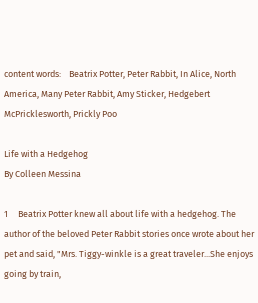content words:    Beatrix Potter, Peter Rabbit, In Alice, North America, Many Peter Rabbit, Amy Sticker, Hedgebert McPricklesworth, Prickly Poo

Life with a Hedgehog
By Colleen Messina

1     Beatrix Potter knew all about life with a hedgehog. The author of the beloved Peter Rabbit stories once wrote about her pet and said, "Mrs. Tiggy-winkle is a great traveler...She enjoys going by train,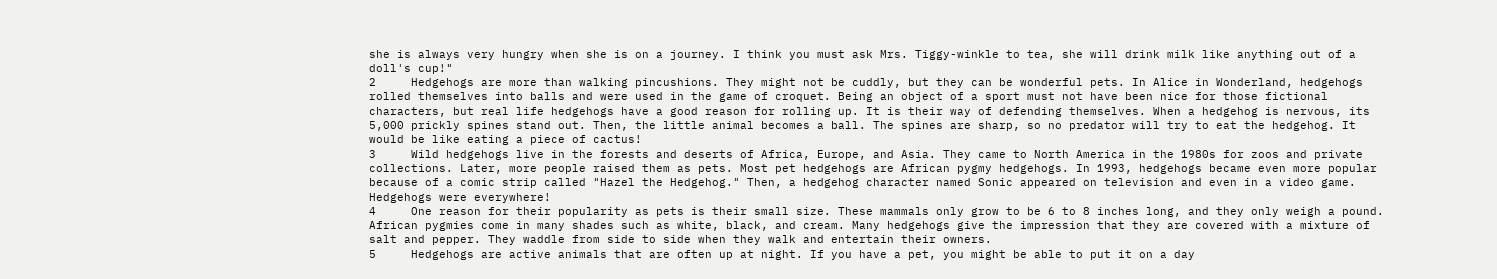she is always very hungry when she is on a journey. I think you must ask Mrs. Tiggy-winkle to tea, she will drink milk like anything out of a doll's cup!"
2     Hedgehogs are more than walking pincushions. They might not be cuddly, but they can be wonderful pets. In Alice in Wonderland, hedgehogs rolled themselves into balls and were used in the game of croquet. Being an object of a sport must not have been nice for those fictional characters, but real life hedgehogs have a good reason for rolling up. It is their way of defending themselves. When a hedgehog is nervous, its 5,000 prickly spines stand out. Then, the little animal becomes a ball. The spines are sharp, so no predator will try to eat the hedgehog. It would be like eating a piece of cactus!
3     Wild hedgehogs live in the forests and deserts of Africa, Europe, and Asia. They came to North America in the 1980s for zoos and private collections. Later, more people raised them as pets. Most pet hedgehogs are African pygmy hedgehogs. In 1993, hedgehogs became even more popular because of a comic strip called "Hazel the Hedgehog." Then, a hedgehog character named Sonic appeared on television and even in a video game. Hedgehogs were everywhere!
4     One reason for their popularity as pets is their small size. These mammals only grow to be 6 to 8 inches long, and they only weigh a pound. African pygmies come in many shades such as white, black, and cream. Many hedgehogs give the impression that they are covered with a mixture of salt and pepper. They waddle from side to side when they walk and entertain their owners.
5     Hedgehogs are active animals that are often up at night. If you have a pet, you might be able to put it on a day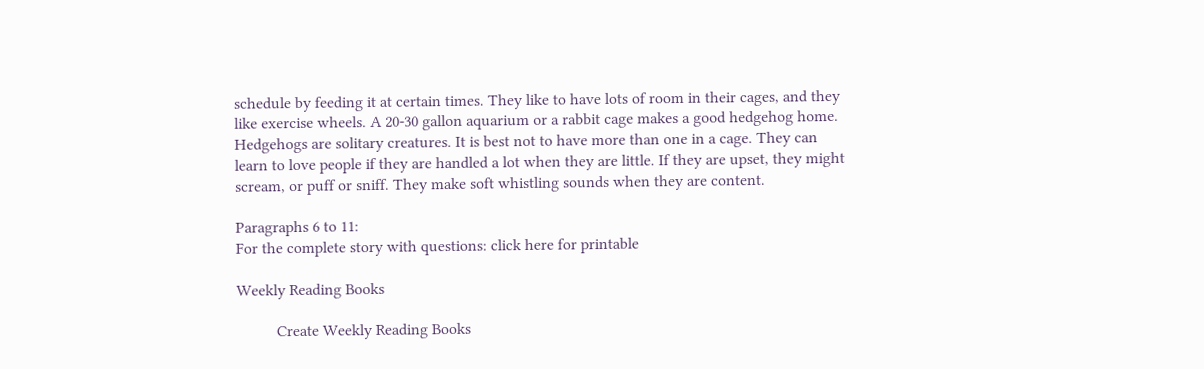schedule by feeding it at certain times. They like to have lots of room in their cages, and they like exercise wheels. A 20-30 gallon aquarium or a rabbit cage makes a good hedgehog home. Hedgehogs are solitary creatures. It is best not to have more than one in a cage. They can learn to love people if they are handled a lot when they are little. If they are upset, they might scream, or puff or sniff. They make soft whistling sounds when they are content.

Paragraphs 6 to 11:
For the complete story with questions: click here for printable

Weekly Reading Books

          Create Weekly Reading Books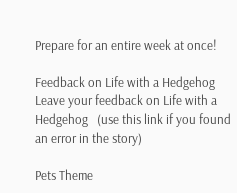Prepare for an entire week at once!

Feedback on Life with a Hedgehog
Leave your feedback on Life with a Hedgehog   (use this link if you found an error in the story)

Pets Theme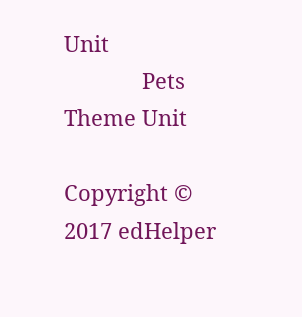Unit
             Pets Theme Unit

Copyright © 2017 edHelper